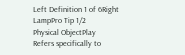Left Definition 1 of 6Right
LampPro Tip 1/2
Physical ObjectPlay
Refers specifically to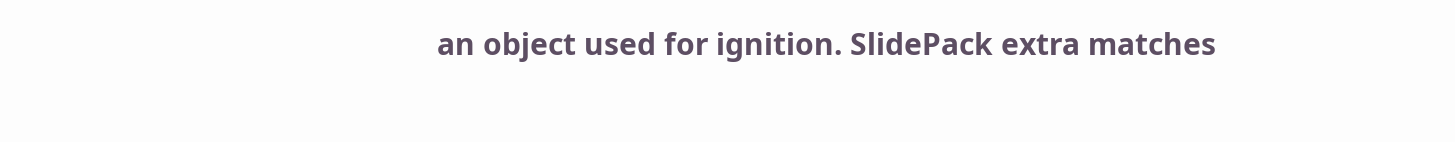an object used for ignition. SlidePack extra matches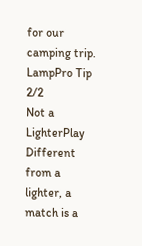for our camping trip.
LampPro Tip 2/2
Not a LighterPlay
Different from a lighter, a match is a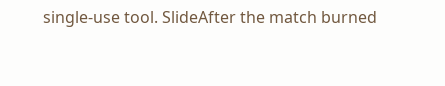single-use tool. SlideAfter the match burned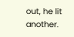out, he lit another.